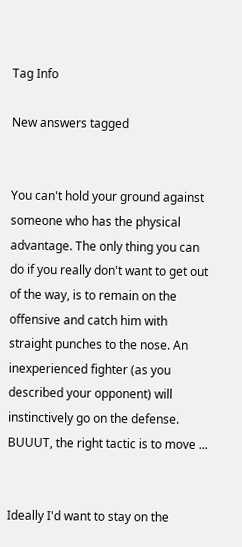Tag Info

New answers tagged


You can't hold your ground against someone who has the physical advantage. The only thing you can do if you really don't want to get out of the way, is to remain on the offensive and catch him with straight punches to the nose. An inexperienced fighter (as you described your opponent) will instinctively go on the defense. BUUUT, the right tactic is to move ...


Ideally I'd want to stay on the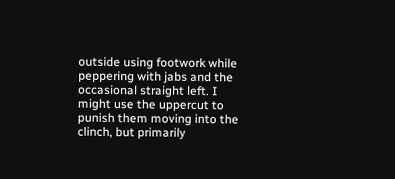outside using footwork while peppering with jabs and the occasional straight left. I might use the uppercut to punish them moving into the clinch, but primarily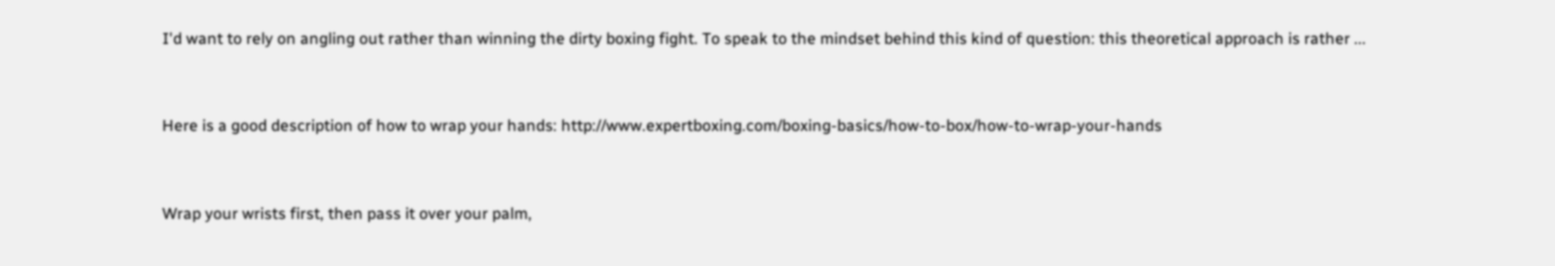I'd want to rely on angling out rather than winning the dirty boxing fight. To speak to the mindset behind this kind of question: this theoretical approach is rather ...


Here is a good description of how to wrap your hands: http://www.expertboxing.com/boxing-basics/how-to-box/how-to-wrap-your-hands


Wrap your wrists first, then pass it over your palm,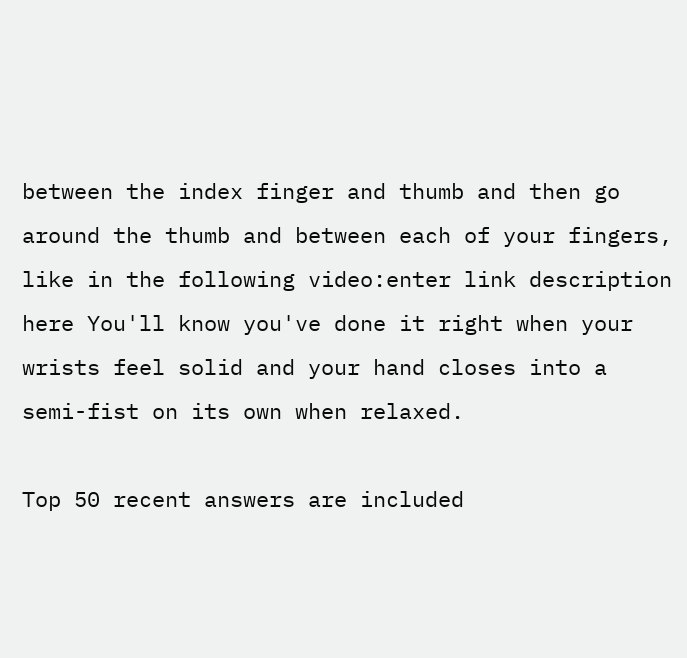between the index finger and thumb and then go around the thumb and between each of your fingers, like in the following video:enter link description here You'll know you've done it right when your wrists feel solid and your hand closes into a semi-fist on its own when relaxed.

Top 50 recent answers are included